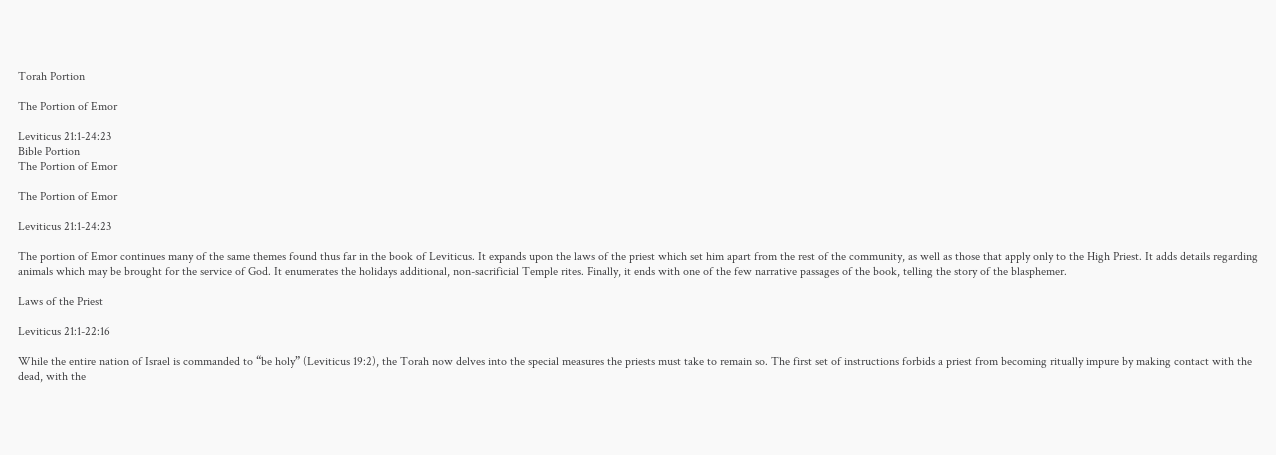Torah Portion

The Portion of Emor

Leviticus 21:1-24:23
Bible Portion
The Portion of Emor

The Portion of Emor

Leviticus 21:1-24:23

The portion of Emor continues many of the same themes found thus far in the book of Leviticus. It expands upon the laws of the priest which set him apart from the rest of the community, as well as those that apply only to the High Priest. It adds details regarding animals which may be brought for the service of God. It enumerates the holidays additional, non-sacrificial Temple rites. Finally, it ends with one of the few narrative passages of the book, telling the story of the blasphemer.

Laws of the Priest

Leviticus 21:1-22:16

While the entire nation of Israel is commanded to “be holy” (Leviticus 19:2), the Torah now delves into the special measures the priests must take to remain so. The first set of instructions forbids a priest from becoming ritually impure by making contact with the dead, with the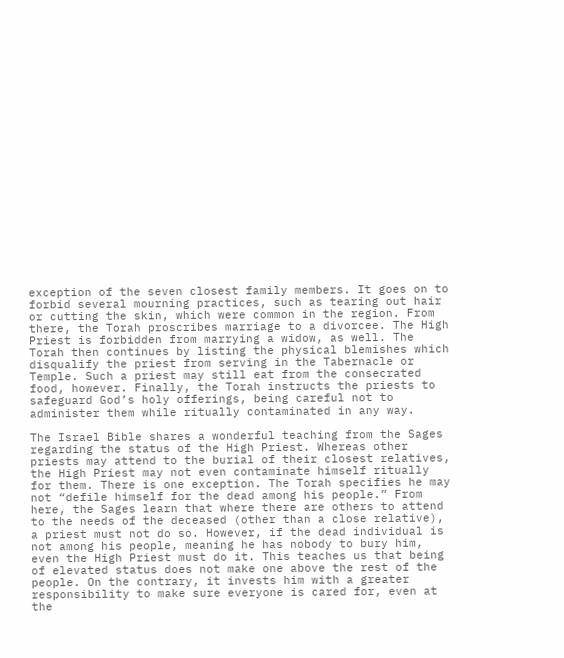exception of the seven closest family members. It goes on to forbid several mourning practices, such as tearing out hair or cutting the skin, which were common in the region. From there, the Torah proscribes marriage to a divorcee. The High Priest is forbidden from marrying a widow, as well. The Torah then continues by listing the physical blemishes which disqualify the priest from serving in the Tabernacle or Temple. Such a priest may still eat from the consecrated food, however. Finally, the Torah instructs the priests to safeguard God’s holy offerings, being careful not to administer them while ritually contaminated in any way.

The Israel Bible shares a wonderful teaching from the Sages regarding the status of the High Priest. Whereas other priests may attend to the burial of their closest relatives, the High Priest may not even contaminate himself ritually for them. There is one exception. The Torah specifies he may not “defile himself for the dead among his people.” From here, the Sages learn that where there are others to attend to the needs of the deceased (other than a close relative), a priest must not do so. However, if the dead individual is not among his people, meaning he has nobody to bury him, even the High Priest must do it. This teaches us that being of elevated status does not make one above the rest of the people. On the contrary, it invests him with a greater responsibility to make sure everyone is cared for, even at the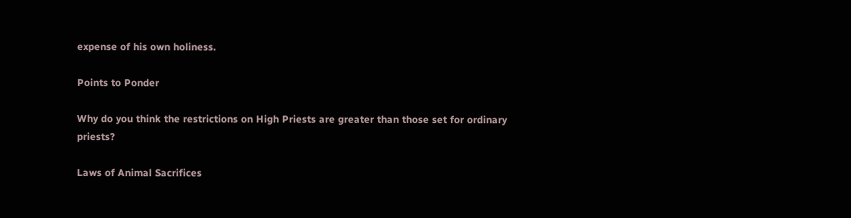expense of his own holiness.

Points to Ponder

Why do you think the restrictions on High Priests are greater than those set for ordinary priests?

Laws of Animal Sacrifices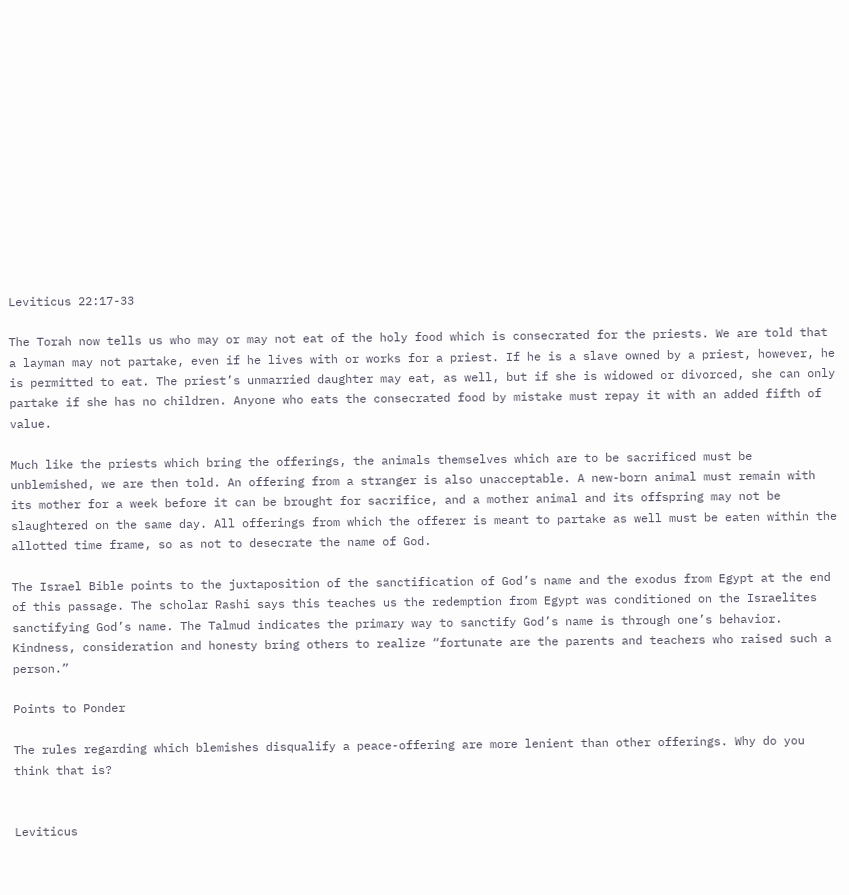Leviticus 22:17-33

The Torah now tells us who may or may not eat of the holy food which is consecrated for the priests. We are told that a layman may not partake, even if he lives with or works for a priest. If he is a slave owned by a priest, however, he is permitted to eat. The priest’s unmarried daughter may eat, as well, but if she is widowed or divorced, she can only partake if she has no children. Anyone who eats the consecrated food by mistake must repay it with an added fifth of value.

Much like the priests which bring the offerings, the animals themselves which are to be sacrificed must be unblemished, we are then told. An offering from a stranger is also unacceptable. A new-born animal must remain with its mother for a week before it can be brought for sacrifice, and a mother animal and its offspring may not be slaughtered on the same day. All offerings from which the offerer is meant to partake as well must be eaten within the allotted time frame, so as not to desecrate the name of God.

The Israel Bible points to the juxtaposition of the sanctification of God’s name and the exodus from Egypt at the end of this passage. The scholar Rashi says this teaches us the redemption from Egypt was conditioned on the Israelites sanctifying God’s name. The Talmud indicates the primary way to sanctify God’s name is through one’s behavior. Kindness, consideration and honesty bring others to realize “fortunate are the parents and teachers who raised such a person.”

Points to Ponder

The rules regarding which blemishes disqualify a peace-offering are more lenient than other offerings. Why do you think that is?


Leviticus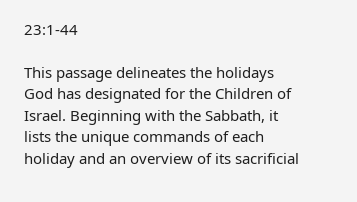23:1-44

This passage delineates the holidays God has designated for the Children of Israel. Beginning with the Sabbath, it lists the unique commands of each holiday and an overview of its sacrificial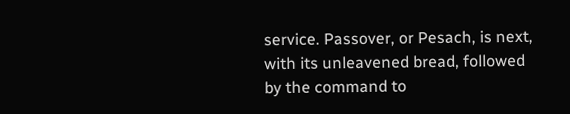service. Passover, or Pesach, is next, with its unleavened bread, followed by the command to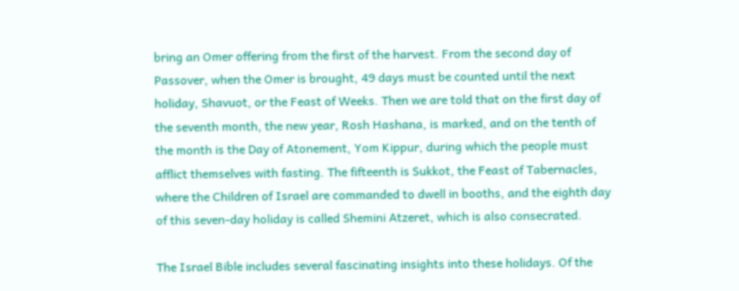bring an Omer offering from the first of the harvest. From the second day of Passover, when the Omer is brought, 49 days must be counted until the next holiday, Shavuot, or the Feast of Weeks. Then we are told that on the first day of the seventh month, the new year, Rosh Hashana, is marked, and on the tenth of the month is the Day of Atonement, Yom Kippur, during which the people must afflict themselves with fasting. The fifteenth is Sukkot, the Feast of Tabernacles, where the Children of Israel are commanded to dwell in booths, and the eighth day of this seven-day holiday is called Shemini Atzeret, which is also consecrated.

The Israel Bible includes several fascinating insights into these holidays. Of the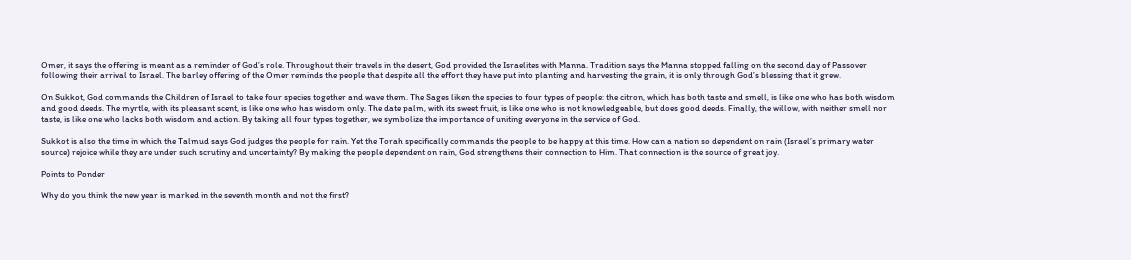Omer, it says the offering is meant as a reminder of God’s role. Throughout their travels in the desert, God provided the Israelites with Manna. Tradition says the Manna stopped falling on the second day of Passover following their arrival to Israel. The barley offering of the Omer reminds the people that despite all the effort they have put into planting and harvesting the grain, it is only through God’s blessing that it grew.

On Sukkot, God commands the Children of Israel to take four species together and wave them. The Sages liken the species to four types of people: the citron, which has both taste and smell, is like one who has both wisdom and good deeds. The myrtle, with its pleasant scent, is like one who has wisdom only. The date palm, with its sweet fruit, is like one who is not knowledgeable, but does good deeds. Finally, the willow, with neither smell nor taste, is like one who lacks both wisdom and action. By taking all four types together, we symbolize the importance of uniting everyone in the service of God.

Sukkot is also the time in which the Talmud says God judges the people for rain. Yet the Torah specifically commands the people to be happy at this time. How can a nation so dependent on rain (Israel’s primary water source) rejoice while they are under such scrutiny and uncertainty? By making the people dependent on rain, God strengthens their connection to Him. That connection is the source of great joy.

Points to Ponder

Why do you think the new year is marked in the seventh month and not the first?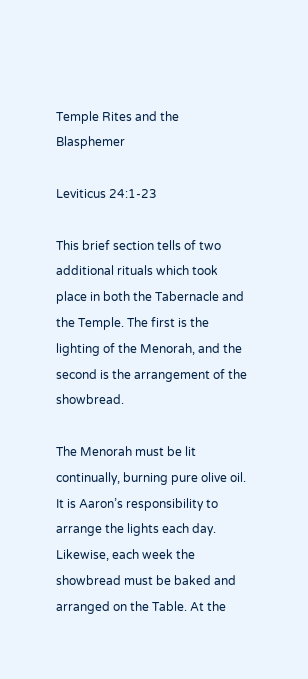Temple Rites and the Blasphemer

Leviticus 24:1-23

This brief section tells of two additional rituals which took place in both the Tabernacle and the Temple. The first is the lighting of the Menorah, and the second is the arrangement of the showbread.

The Menorah must be lit continually, burning pure olive oil. It is Aaron’s responsibility to arrange the lights each day. Likewise, each week the showbread must be baked and arranged on the Table. At the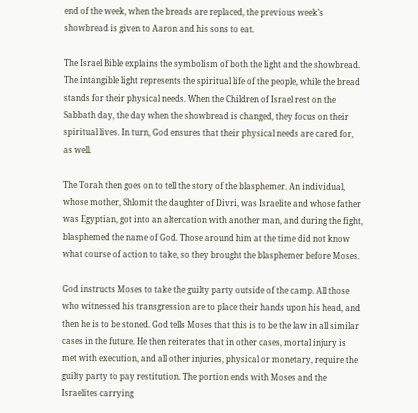end of the week, when the breads are replaced, the previous week’s showbread is given to Aaron and his sons to eat.

The Israel Bible explains the symbolism of both the light and the showbread. The intangible light represents the spiritual life of the people, while the bread stands for their physical needs. When the Children of Israel rest on the Sabbath day, the day when the showbread is changed, they focus on their spiritual lives. In turn, God ensures that their physical needs are cared for, as well.

The Torah then goes on to tell the story of the blasphemer. An individual, whose mother, Shlomit the daughter of Divri, was Israelite and whose father was Egyptian, got into an altercation with another man, and during the fight, blasphemed the name of God. Those around him at the time did not know what course of action to take, so they brought the blasphemer before Moses.

God instructs Moses to take the guilty party outside of the camp. All those who witnessed his transgression are to place their hands upon his head, and then he is to be stoned. God tells Moses that this is to be the law in all similar cases in the future. He then reiterates that in other cases, mortal injury is met with execution, and all other injuries, physical or monetary, require the guilty party to pay restitution. The portion ends with Moses and the Israelites carrying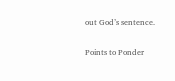out God’s sentence.

Points to Ponder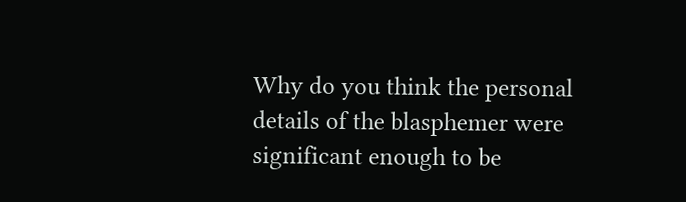Why do you think the personal details of the blasphemer were significant enough to be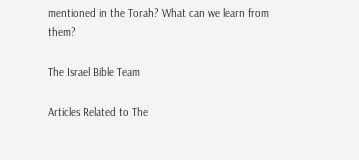mentioned in the Torah? What can we learn from them?

The Israel Bible Team

Articles Related to The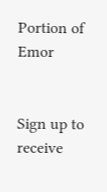Portion of Emor


Sign up to receive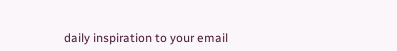daily inspiration to your email